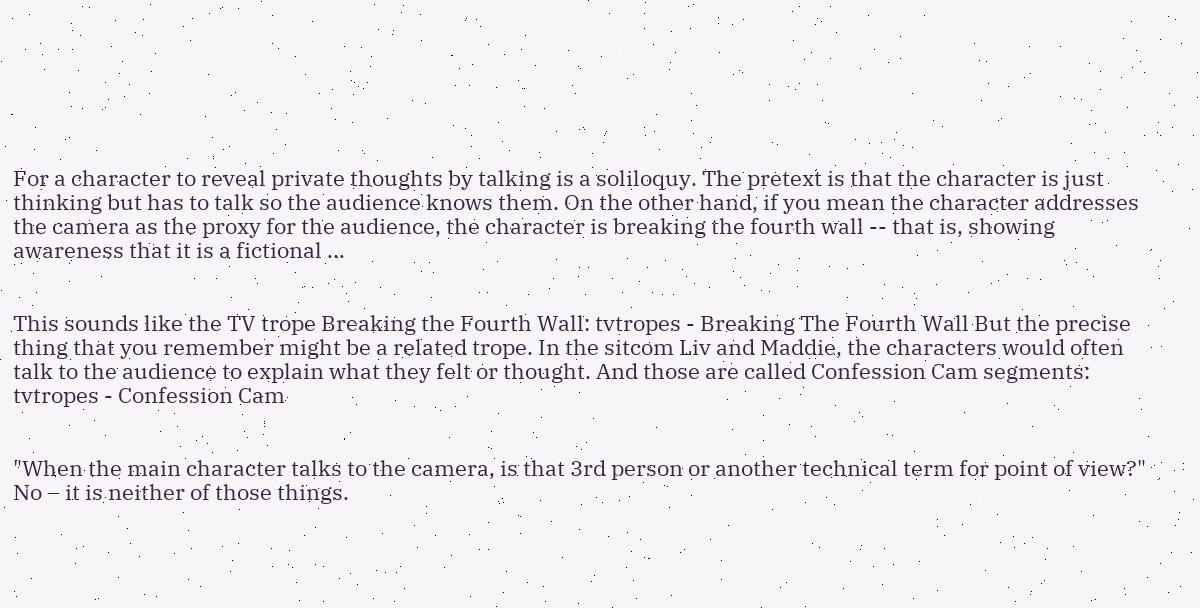For a character to reveal private thoughts by talking is a soliloquy. The pretext is that the character is just thinking but has to talk so the audience knows them. On the other hand, if you mean the character addresses the camera as the proxy for the audience, the character is breaking the fourth wall -- that is, showing awareness that it is a fictional ...


This sounds like the TV trope Breaking the Fourth Wall: tvtropes - Breaking The Fourth Wall But the precise thing that you remember might be a related trope. In the sitcom Liv and Maddie, the characters would often talk to the audience to explain what they felt or thought. And those are called Confession Cam segments: tvtropes - Confession Cam


"When the main character talks to the camera, is that 3rd person or another technical term for point of view?" No – it is neither of those things.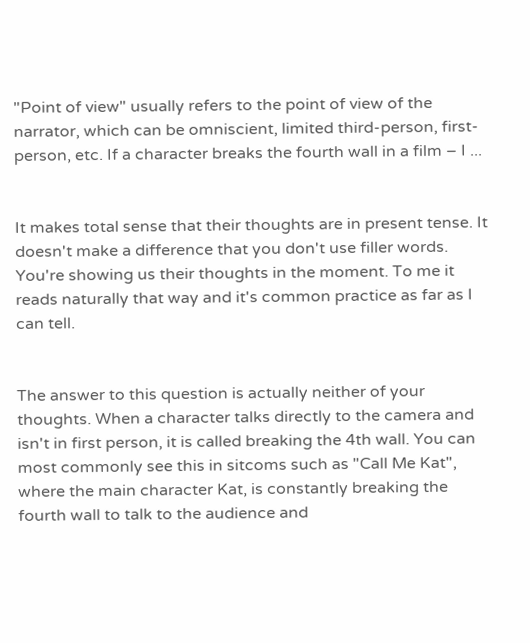"Point of view" usually refers to the point of view of the narrator, which can be omniscient, limited third-person, first-person, etc. If a character breaks the fourth wall in a film – I ...


It makes total sense that their thoughts are in present tense. It doesn't make a difference that you don't use filler words. You're showing us their thoughts in the moment. To me it reads naturally that way and it's common practice as far as I can tell.


The answer to this question is actually neither of your thoughts. When a character talks directly to the camera and isn't in first person, it is called breaking the 4th wall. You can most commonly see this in sitcoms such as "Call Me Kat", where the main character Kat, is constantly breaking the fourth wall to talk to the audience and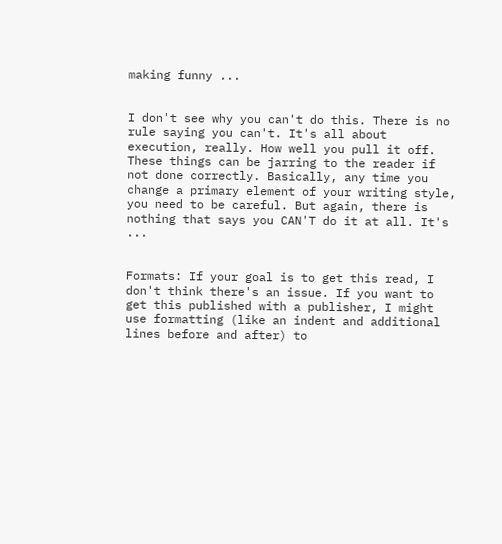making funny ...


I don't see why you can't do this. There is no rule saying you can't. It's all about execution, really. How well you pull it off. These things can be jarring to the reader if not done correctly. Basically, any time you change a primary element of your writing style, you need to be careful. But again, there is nothing that says you CAN'T do it at all. It's ...


Formats: If your goal is to get this read, I don't think there's an issue. If you want to get this published with a publisher, I might use formatting (like an indent and additional lines before and after) to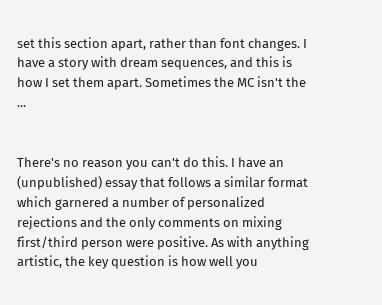set this section apart, rather than font changes. I have a story with dream sequences, and this is how I set them apart. Sometimes the MC isn't the ...


There's no reason you can't do this. I have an (unpublished) essay that follows a similar format which garnered a number of personalized rejections and the only comments on mixing first/third person were positive. As with anything artistic, the key question is how well you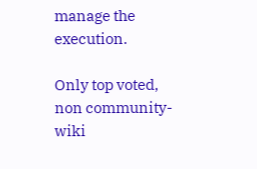manage the execution.

Only top voted, non community-wiki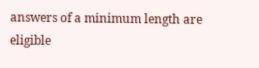answers of a minimum length are eligible